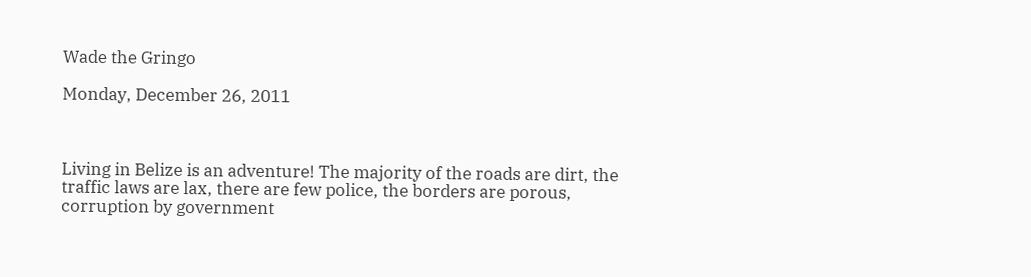Wade the Gringo

Monday, December 26, 2011



Living in Belize is an adventure! The majority of the roads are dirt, the traffic laws are lax, there are few police, the borders are porous, corruption by government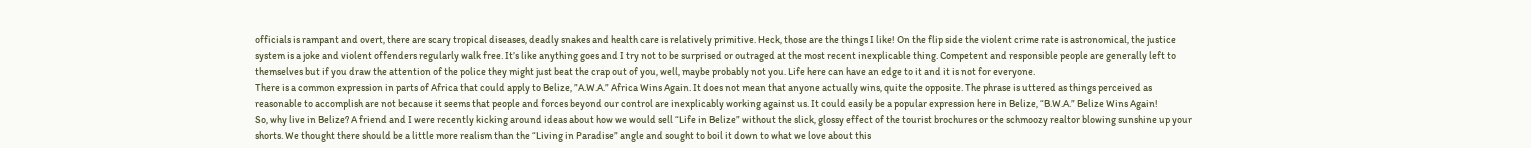officials is rampant and overt, there are scary tropical diseases, deadly snakes and health care is relatively primitive. Heck, those are the things I like! On the flip side the violent crime rate is astronomical, the justice system is a joke and violent offenders regularly walk free. It’s like anything goes and I try not to be surprised or outraged at the most recent inexplicable thing. Competent and responsible people are generally left to themselves but if you draw the attention of the police they might just beat the crap out of you, well, maybe probably not you. Life here can have an edge to it and it is not for everyone.
There is a common expression in parts of Africa that could apply to Belize, ”A.W.A.” Africa Wins Again. It does not mean that anyone actually wins, quite the opposite. The phrase is uttered as things perceived as reasonable to accomplish are not because it seems that people and forces beyond our control are inexplicably working against us. It could easily be a popular expression here in Belize, “B.W.A.” Belize Wins Again!
So, why live in Belize? A friend and I were recently kicking around ideas about how we would sell “Life in Belize” without the slick, glossy effect of the tourist brochures or the schmoozy realtor blowing sunshine up your shorts. We thought there should be a little more realism than the “Living in Paradise” angle and sought to boil it down to what we love about this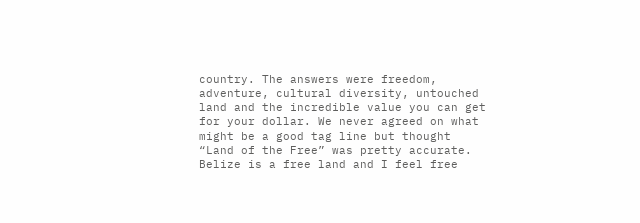country. The answers were freedom, adventure, cultural diversity, untouched land and the incredible value you can get for your dollar. We never agreed on what might be a good tag line but thought “Land of the Free” was pretty accurate.
Belize is a free land and I feel free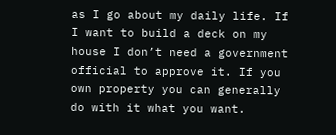as I go about my daily life. If I want to build a deck on my house I don’t need a government official to approve it. If you own property you can generally do with it what you want.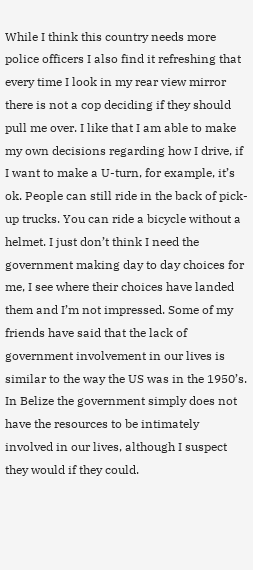While I think this country needs more police officers I also find it refreshing that every time I look in my rear view mirror there is not a cop deciding if they should pull me over. I like that I am able to make my own decisions regarding how I drive, if I want to make a U-turn, for example, it’s ok. People can still ride in the back of pick-up trucks. You can ride a bicycle without a helmet. I just don’t think I need the government making day to day choices for me, I see where their choices have landed them and I’m not impressed. Some of my friends have said that the lack of government involvement in our lives is similar to the way the US was in the 1950’s. In Belize the government simply does not have the resources to be intimately involved in our lives, although I suspect they would if they could.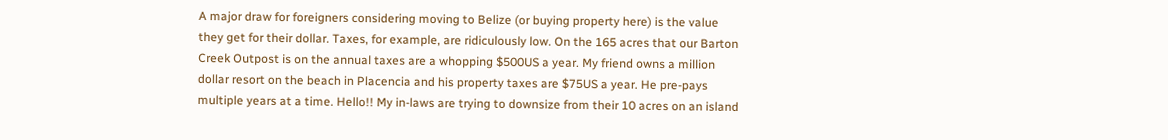A major draw for foreigners considering moving to Belize (or buying property here) is the value they get for their dollar. Taxes, for example, are ridiculously low. On the 165 acres that our Barton Creek Outpost is on the annual taxes are a whopping $500US a year. My friend owns a million dollar resort on the beach in Placencia and his property taxes are $75US a year. He pre-pays multiple years at a time. Hello!! My in-laws are trying to downsize from their 10 acres on an island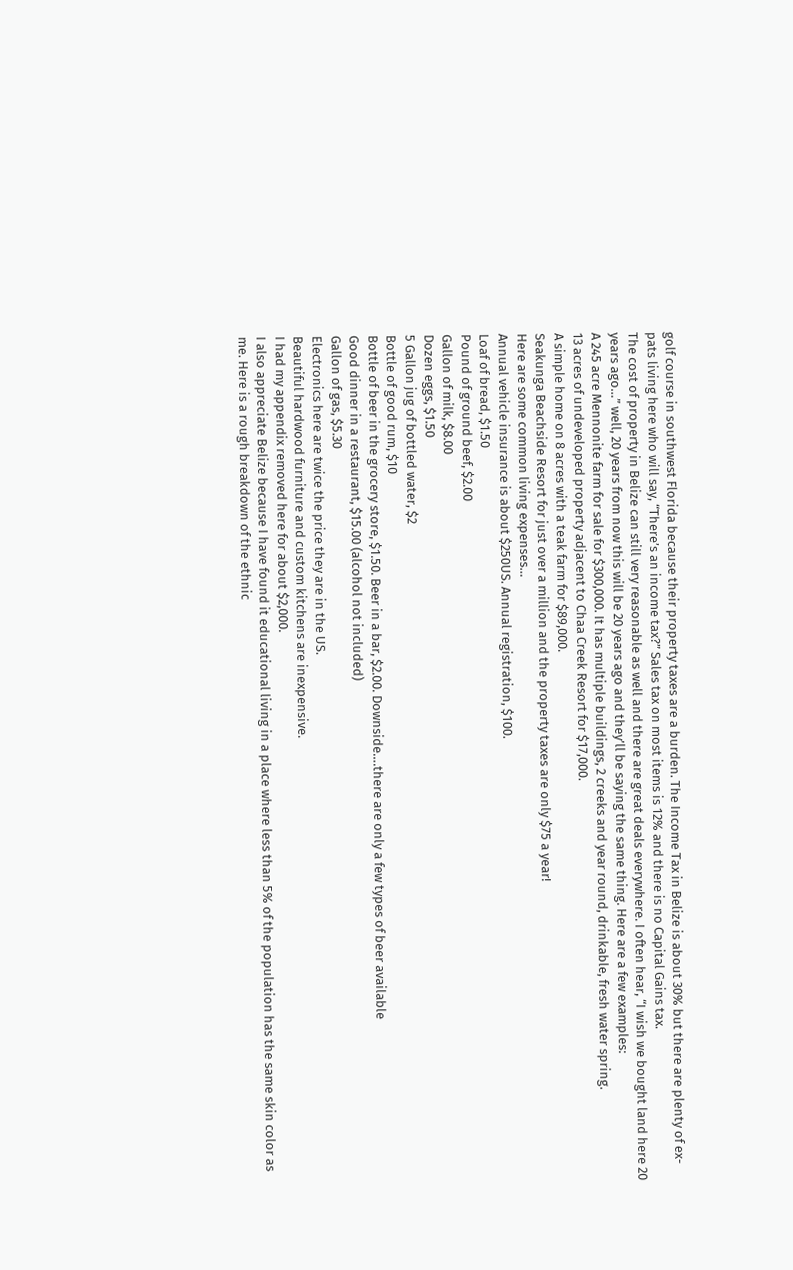golf course in southwest Florida because their property taxes are a burden. The Income Tax in Belize is about 30% but there are plenty of ex-pats living here who will say, “There’s an income tax?” Sales tax on most items is 12% and there is no Capital Gains tax.
The cost of property in Belize can still very reasonable as well and there are great deals everywhere. I often hear, “I wish we bought land here 20 years ago…” well, 20 years from now this will be 20 years ago and they’ll be saying the same thing. Here are a few examples:
A 245 acre Mennonite farm for sale for $300,000. It has multiple buildings, 2 creeks and year round, drinkable, fresh water spring.
13 acres of undeveloped property adjacent to Chaa Creek Resort for $17,000.
A simple home on 8 acres with a teak farm for $89,000.
Seakunga Beachside Resort for just over a million and the property taxes are only $75 a year!
Here are some common living expenses…
Annual vehicle insurance is about $250US. Annual registration, $100.
Loaf of bread, $1.50
Pound of ground beef, $2.00
Gallon of milk, $8.00
Dozen eggs, $1.50
5 Gallon jug of bottled water, $2
Bottle of good rum, $10
Bottle of beer in the grocery store, $1.50. Beer in a bar, $2.00. Downside….there are only a few types of beer available
Good dinner in a restaurant, $15.00 (alcohol not included)
Gallon of gas, $5.30
Electronics here are twice the price they are in the US.
Beautiful hardwood furniture and custom kitchens are inexpensive.
I had my appendix removed here for about $2,000.
I also appreciate Belize because I have found it educational living in a place where less than 5% of the population has the same skin color as me. Here is a rough breakdown of the ethnic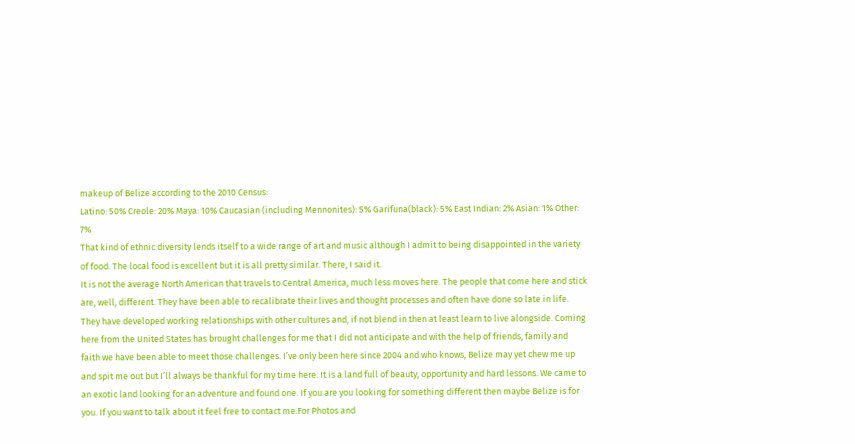makeup of Belize according to the 2010 Census:
Latino: 50% Creole: 20% Maya: 10% Caucasian (including Mennonites): 5% Garifuna(black): 5% East Indian: 2% Asian: 1% Other: 7%
That kind of ethnic diversity lends itself to a wide range of art and music although I admit to being disappointed in the variety of food. The local food is excellent but it is all pretty similar. There, I said it.
It is not the average North American that travels to Central America, much less moves here. The people that come here and stick are, well, different. They have been able to recalibrate their lives and thought processes and often have done so late in life. They have developed working relationships with other cultures and, if not blend in then at least learn to live alongside. Coming here from the United States has brought challenges for me that I did not anticipate and with the help of friends, family and faith we have been able to meet those challenges. I’ve only been here since 2004 and who knows, Belize may yet chew me up and spit me out but I’ll always be thankful for my time here. It is a land full of beauty, opportunity and hard lessons. We came to an exotic land looking for an adventure and found one. If you are you looking for something different then maybe Belize is for you. If you want to talk about it feel free to contact me.For Photos and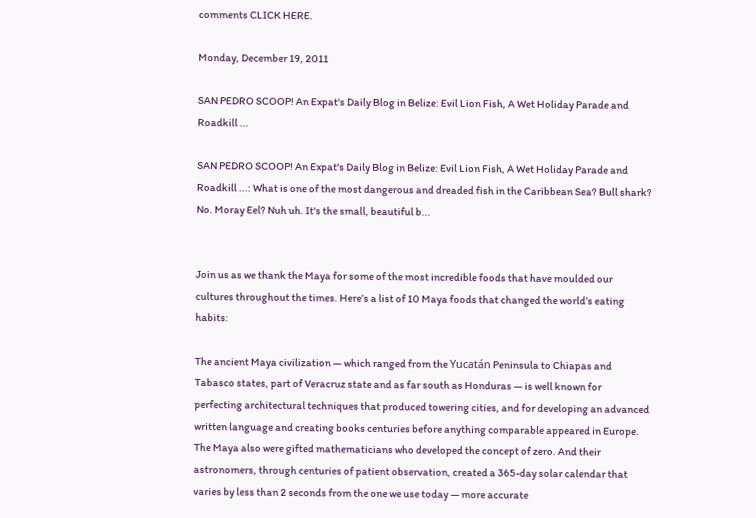comments CLICK HERE.

Monday, December 19, 2011

SAN PEDRO SCOOP! An Expat's Daily Blog in Belize: Evil Lion Fish, A Wet Holiday Parade and Roadkill ...

SAN PEDRO SCOOP! An Expat's Daily Blog in Belize: Evil Lion Fish, A Wet Holiday Parade and Roadkill ...: What is one of the most dangerous and dreaded fish in the Caribbean Sea? Bull shark? No. Moray Eel? Nuh uh. It's the small, beautiful b...


Join us as we thank the Maya for some of the most incredible foods that have moulded our cultures throughout the times. Here’s a list of 10 Maya foods that changed the world’s eating habits:

The ancient Maya civilization — which ranged from the Yucatán Peninsula to Chiapas and Tabasco states, part of Veracruz state and as far south as Honduras — is well known for perfecting architectural techniques that produced towering cities, and for developing an advanced written language and creating books centuries before anything comparable appeared in Europe. The Maya also were gifted mathematicians who developed the concept of zero. And their astronomers, through centuries of patient observation, created a 365-day solar calendar that varies by less than 2 seconds from the one we use today — more accurate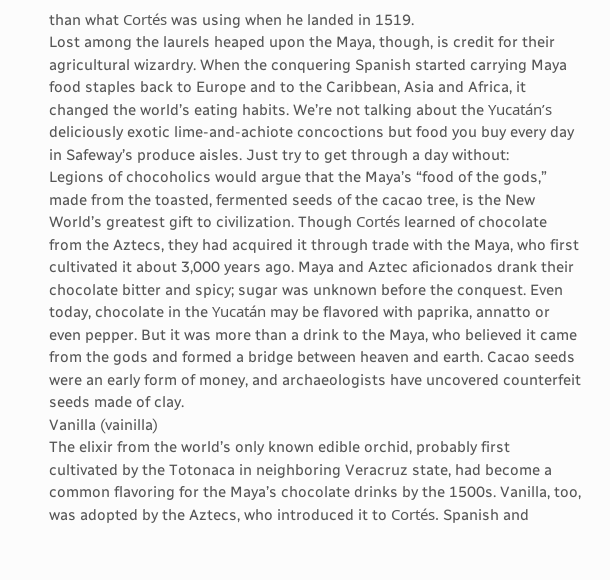than what Cortés was using when he landed in 1519.
Lost among the laurels heaped upon the Maya, though, is credit for their agricultural wizardry. When the conquering Spanish started carrying Maya food staples back to Europe and to the Caribbean, Asia and Africa, it changed the world’s eating habits. We’re not talking about the Yucatán’s deliciously exotic lime-and-achiote concoctions but food you buy every day in Safeway’s produce aisles. Just try to get through a day without:
Legions of chocoholics would argue that the Maya’s “food of the gods,” made from the toasted, fermented seeds of the cacao tree, is the New World’s greatest gift to civilization. Though Cortés learned of chocolate from the Aztecs, they had acquired it through trade with the Maya, who first cultivated it about 3,000 years ago. Maya and Aztec aficionados drank their chocolate bitter and spicy; sugar was unknown before the conquest. Even today, chocolate in the Yucatán may be flavored with paprika, annatto or even pepper. But it was more than a drink to the Maya, who believed it came from the gods and formed a bridge between heaven and earth. Cacao seeds were an early form of money, and archaeologists have uncovered counterfeit seeds made of clay.
Vanilla (vainilla)
The elixir from the world’s only known edible orchid, probably first cultivated by the Totonaca in neighboring Veracruz state, had become a common flavoring for the Maya’s chocolate drinks by the 1500s. Vanilla, too, was adopted by the Aztecs, who introduced it to Cortés. Spanish and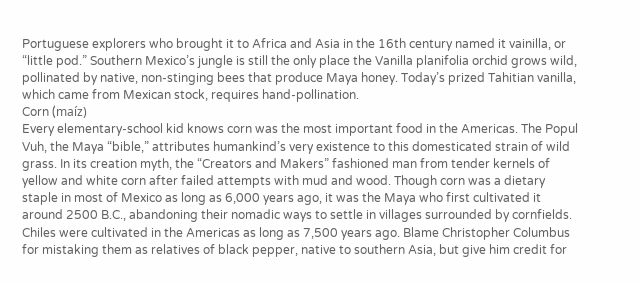Portuguese explorers who brought it to Africa and Asia in the 16th century named it vainilla, or “little pod.” Southern Mexico’s jungle is still the only place the Vanilla planifolia orchid grows wild, pollinated by native, non-stinging bees that produce Maya honey. Today’s prized Tahitian vanilla, which came from Mexican stock, requires hand-pollination.
Corn (maíz)
Every elementary-school kid knows corn was the most important food in the Americas. The Popul Vuh, the Maya “bible,” attributes humankind’s very existence to this domesticated strain of wild grass. In its creation myth, the “Creators and Makers” fashioned man from tender kernels of yellow and white corn after failed attempts with mud and wood. Though corn was a dietary staple in most of Mexico as long as 6,000 years ago, it was the Maya who first cultivated it around 2500 B.C., abandoning their nomadic ways to settle in villages surrounded by cornfields.
Chiles were cultivated in the Americas as long as 7,500 years ago. Blame Christopher Columbus for mistaking them as relatives of black pepper, native to southern Asia, but give him credit for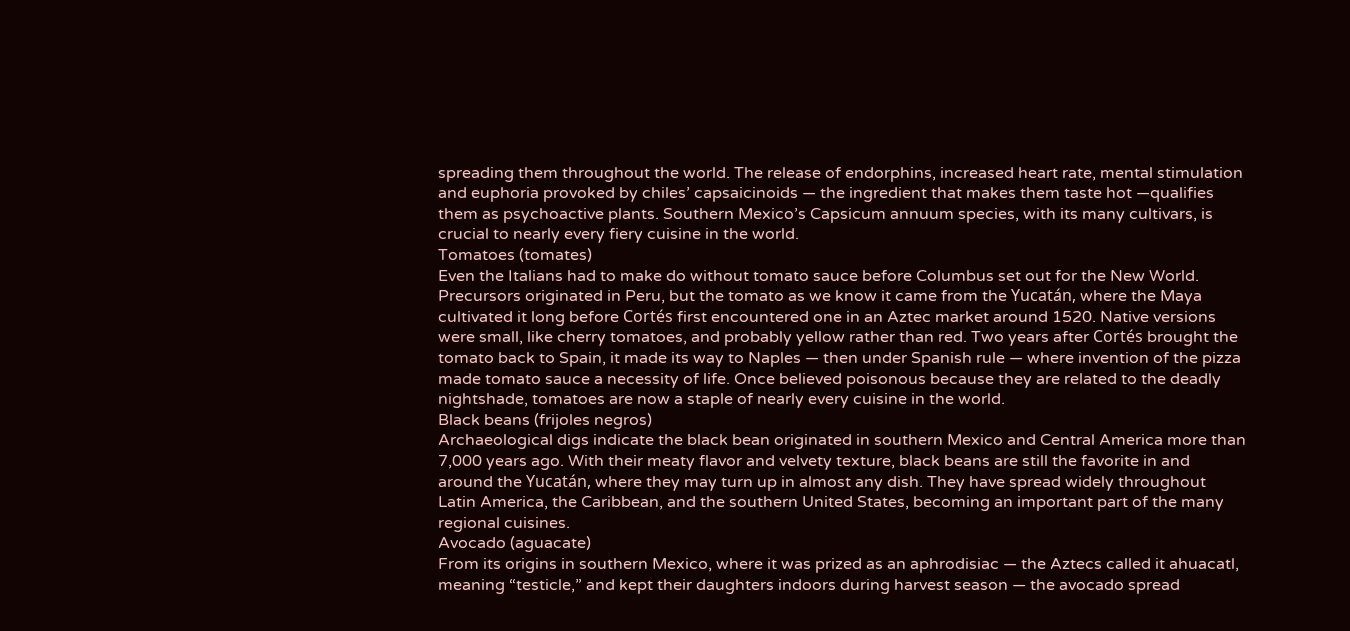spreading them throughout the world. The release of endorphins, increased heart rate, mental stimulation and euphoria provoked by chiles’ capsaicinoids — the ingredient that makes them taste hot —qualifies them as psychoactive plants. Southern Mexico’s Capsicum annuum species, with its many cultivars, is crucial to nearly every fiery cuisine in the world.
Tomatoes (tomates)
Even the Italians had to make do without tomato sauce before Columbus set out for the New World. Precursors originated in Peru, but the tomato as we know it came from the Yucatán, where the Maya cultivated it long before Cortés first encountered one in an Aztec market around 1520. Native versions were small, like cherry tomatoes, and probably yellow rather than red. Two years after Cortés brought the tomato back to Spain, it made its way to Naples — then under Spanish rule — where invention of the pizza made tomato sauce a necessity of life. Once believed poisonous because they are related to the deadly nightshade, tomatoes are now a staple of nearly every cuisine in the world.
Black beans (frijoles negros)
Archaeological digs indicate the black bean originated in southern Mexico and Central America more than 7,000 years ago. With their meaty flavor and velvety texture, black beans are still the favorite in and around the Yucatán, where they may turn up in almost any dish. They have spread widely throughout Latin America, the Caribbean, and the southern United States, becoming an important part of the many regional cuisines.
Avocado (aguacate)
From its origins in southern Mexico, where it was prized as an aphrodisiac — the Aztecs called it ahuacatl, meaning “testicle,” and kept their daughters indoors during harvest season — the avocado spread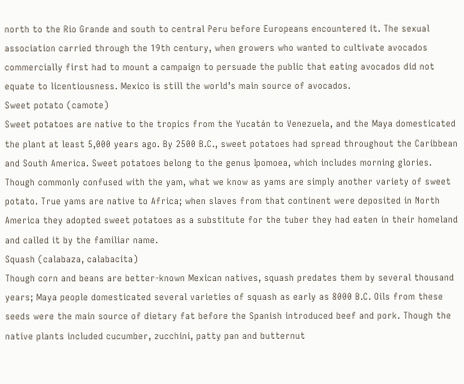north to the Rio Grande and south to central Peru before Europeans encountered it. The sexual association carried through the 19th century, when growers who wanted to cultivate avocados commercially first had to mount a campaign to persuade the public that eating avocados did not equate to licentiousness. Mexico is still the world’s main source of avocados.
Sweet potato (camote)
Sweet potatoes are native to the tropics from the Yucatán to Venezuela, and the Maya domesticated the plant at least 5,000 years ago. By 2500 B.C., sweet potatoes had spread throughout the Caribbean and South America. Sweet potatoes belong to the genus Ipomoea, which includes morning glories. Though commonly confused with the yam, what we know as yams are simply another variety of sweet potato. True yams are native to Africa; when slaves from that continent were deposited in North America they adopted sweet potatoes as a substitute for the tuber they had eaten in their homeland and called it by the familiar name.
Squash (calabaza, calabacita)
Though corn and beans are better-known Mexican natives, squash predates them by several thousand years; Maya people domesticated several varieties of squash as early as 8000 B.C. Oils from these seeds were the main source of dietary fat before the Spanish introduced beef and pork. Though the native plants included cucumber, zucchini, patty pan and butternut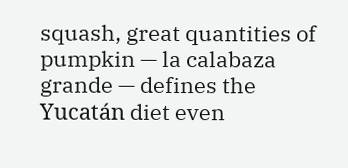squash, great quantities of pumpkin — la calabaza grande — defines the Yucatán diet even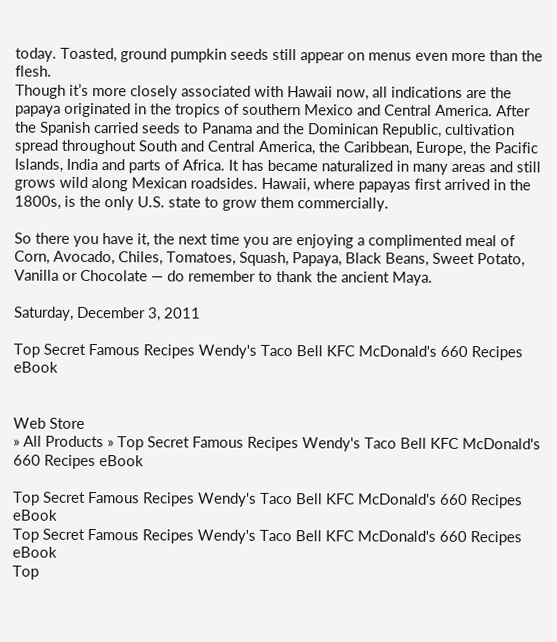today. Toasted, ground pumpkin seeds still appear on menus even more than the flesh.
Though it’s more closely associated with Hawaii now, all indications are the papaya originated in the tropics of southern Mexico and Central America. After the Spanish carried seeds to Panama and the Dominican Republic, cultivation spread throughout South and Central America, the Caribbean, Europe, the Pacific Islands, India and parts of Africa. It has became naturalized in many areas and still grows wild along Mexican roadsides. Hawaii, where papayas first arrived in the 1800s, is the only U.S. state to grow them commercially.

So there you have it, the next time you are enjoying a complimented meal of Corn, Avocado, Chiles, Tomatoes, Squash, Papaya, Black Beans, Sweet Potato, Vanilla or Chocolate — do remember to thank the ancient Maya.

Saturday, December 3, 2011

Top Secret Famous Recipes Wendy's Taco Bell KFC McDonald's 660 Recipes eBook


Web Store
» All Products » Top Secret Famous Recipes Wendy's Taco Bell KFC McDonald's 660 Recipes eBook

Top Secret Famous Recipes Wendy's Taco Bell KFC McDonald's 660 Recipes eBook
Top Secret Famous Recipes Wendy's Taco Bell KFC McDonald's 660 Recipes eBook
Top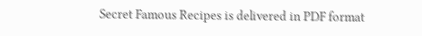Secret Famous Recipes is delivered in PDF format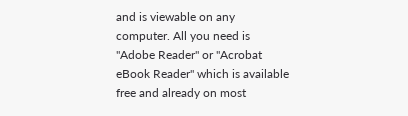and is viewable on any computer. All you need is "Adobe Reader" or "Acrobat eBook Reader" which is available free and already on most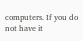computers. If you do not have it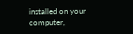installed on your computer,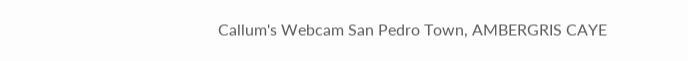Callum's Webcam San Pedro Town, AMBERGRIS CAYE